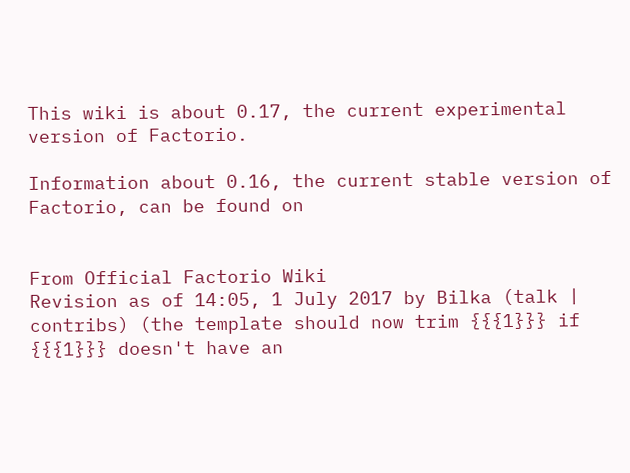This wiki is about 0.17, the current experimental version of Factorio.

Information about 0.16, the current stable version of Factorio, can be found on


From Official Factorio Wiki
Revision as of 14:05, 1 July 2017 by Bilka (talk | contribs) (the template should now trim {{{1}}} if {{{1}}} doesn't have an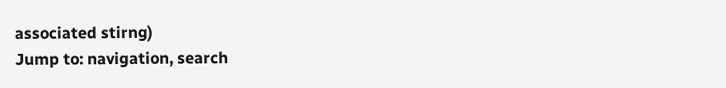associated stirng)
Jump to: navigation, search